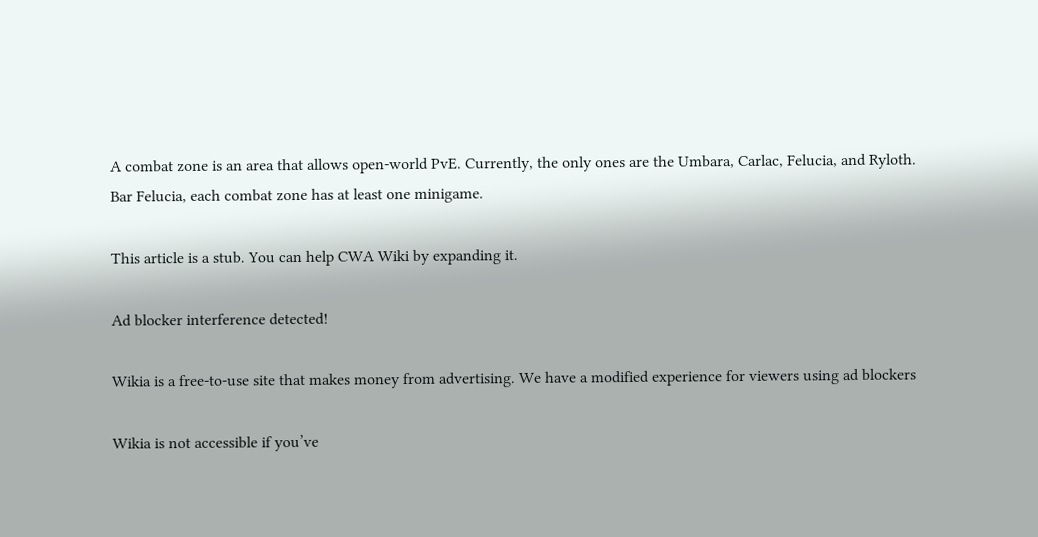A combat zone is an area that allows open-world PvE. Currently, the only ones are the Umbara, Carlac, Felucia, and Ryloth. Bar Felucia, each combat zone has at least one minigame.

This article is a stub. You can help CWA Wiki by expanding it.

Ad blocker interference detected!

Wikia is a free-to-use site that makes money from advertising. We have a modified experience for viewers using ad blockers

Wikia is not accessible if you’ve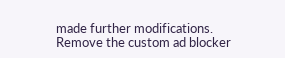made further modifications. Remove the custom ad blocker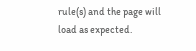rule(s) and the page will load as expected.